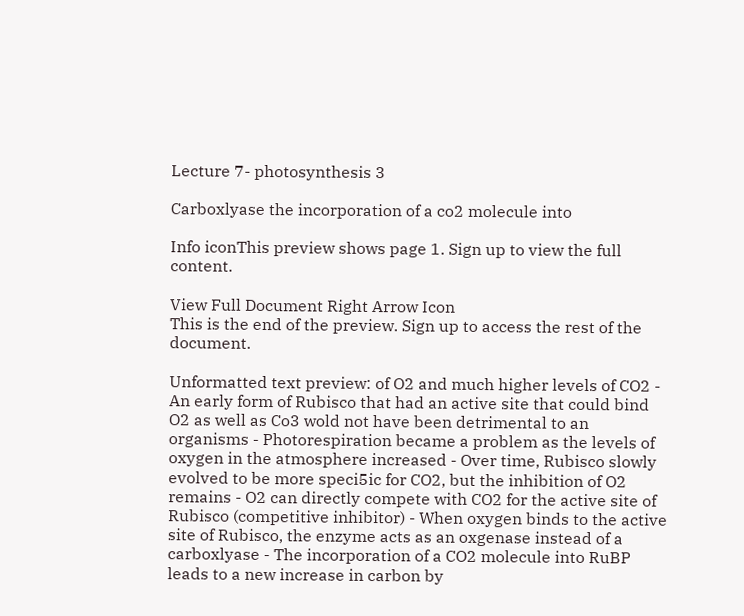Lecture 7- photosynthesis 3

Carboxlyase the incorporation of a co2 molecule into

Info iconThis preview shows page 1. Sign up to view the full content.

View Full Document Right Arrow Icon
This is the end of the preview. Sign up to access the rest of the document.

Unformatted text preview: of O2 and much higher levels of CO2 - An early form of Rubisco that had an active site that could bind O2 as well as Co3 wold not have been detrimental to an organisms - Photorespiration became a problem as the levels of oxygen in the atmosphere increased - Over time, Rubisco slowly evolved to be more speci5ic for CO2, but the inhibition of O2 remains - O2 can directly compete with CO2 for the active site of Rubisco (competitive inhibitor) - When oxygen binds to the active site of Rubisco, the enzyme acts as an oxgenase instead of a carboxlyase - The incorporation of a CO2 molecule into RuBP leads to a new increase in carbon by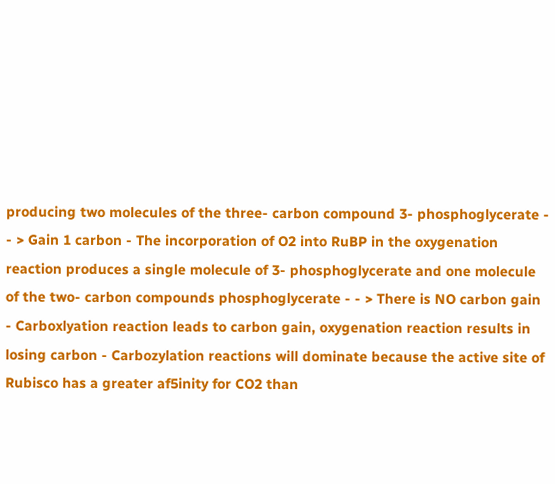producing two molecules of the three- carbon compound 3- phosphoglycerate - - > Gain 1 carbon - The incorporation of O2 into RuBP in the oxygenation reaction produces a single molecule of 3- phosphoglycerate and one molecule of the two- carbon compounds phosphoglycerate - - > There is NO carbon gain - Carboxlyation reaction leads to carbon gain, oxygenation reaction results in losing carbon - Carbozylation reactions will dominate because the active site of Rubisco has a greater af5inity for CO2 than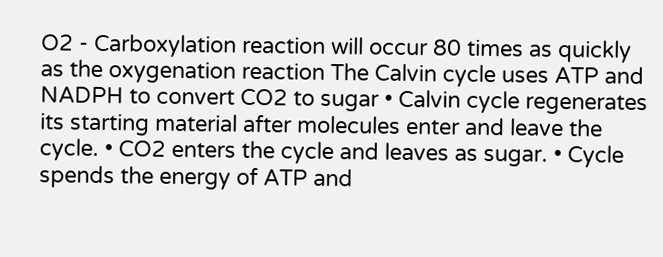O2 - Carboxylation reaction will occur 80 times as quickly as the oxygenation reaction The Calvin cycle uses ATP and NADPH to convert CO2 to sugar • Calvin cycle regenerates its starting material after molecules enter and leave the cycle. • CO2 enters the cycle and leaves as sugar. • Cycle spends the energy of ATP and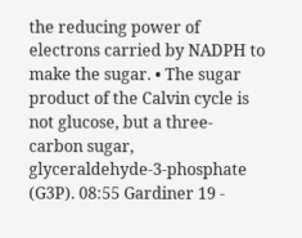the reducing power of electrons carried by NADPH to make the sugar. • The sugar product of the Calvin cycle is not glucose, but a three-carbon sugar, glyceraldehyde-3-phosphate (G3P). 08:55 Gardiner 19 -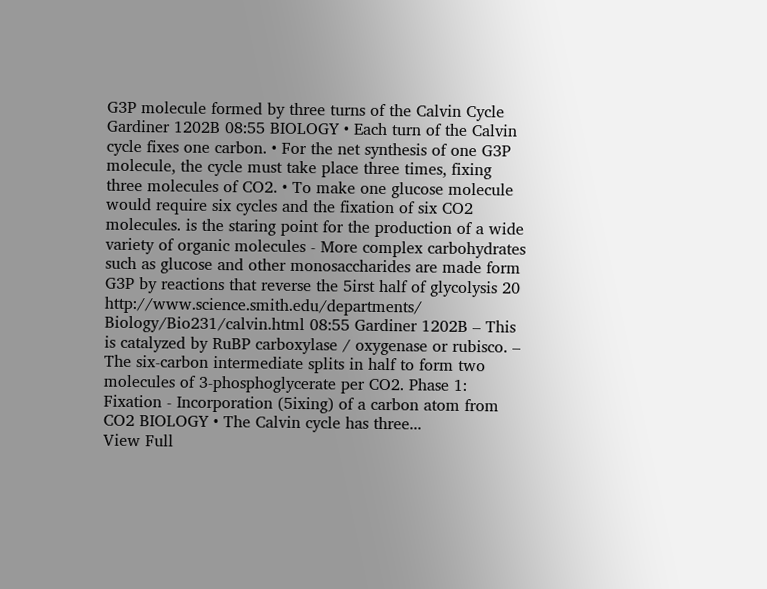G3P molecule formed by three turns of the Calvin Cycle Gardiner 1202B 08:55 BIOLOGY • Each turn of the Calvin cycle fixes one carbon. • For the net synthesis of one G3P molecule, the cycle must take place three times, fixing three molecules of CO2. • To make one glucose molecule would require six cycles and the fixation of six CO2 molecules. is the staring point for the production of a wide variety of organic molecules - More complex carbohydrates such as glucose and other monosaccharides are made form G3P by reactions that reverse the 5irst half of glycolysis 20 http://www.science.smith.edu/departments/ Biology/Bio231/calvin.html 08:55 Gardiner 1202B – This is catalyzed by RuBP carboxylase / oxygenase or rubisco. – The six-carbon intermediate splits in half to form two molecules of 3-phosphoglycerate per CO2. Phase 1: Fixation - Incorporation (5ixing) of a carbon atom from CO2 BIOLOGY • The Calvin cycle has three...
View Full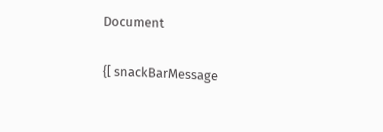Document

{[ snackBarMessage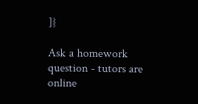]}

Ask a homework question - tutors are online